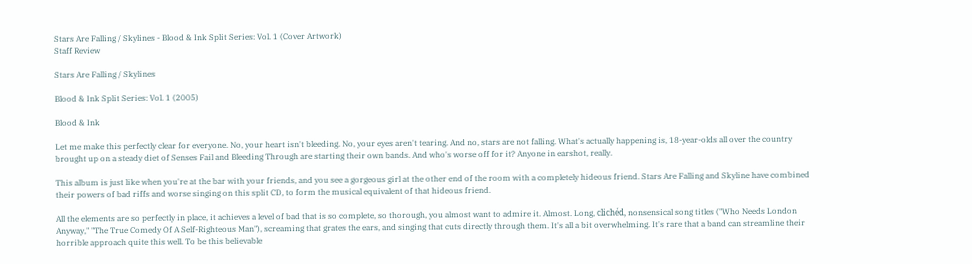Stars Are Falling / Skylines - Blood & Ink Split Series: Vol. 1 (Cover Artwork)
Staff Review

Stars Are Falling / Skylines

Blood & Ink Split Series: Vol. 1 (2005)

Blood & Ink

Let me make this perfectly clear for everyone. No, your heart isn't bleeding. No, your eyes aren't tearing. And no, stars are not falling. What's actually happening is, 18-year-olds all over the country brought up on a steady diet of Senses Fail and Bleeding Through are starting their own bands. And who's worse off for it? Anyone in earshot, really.

This album is just like when you're at the bar with your friends, and you see a gorgeous girl at the other end of the room with a completely hideous friend. Stars Are Falling and Skyline have combined their powers of bad riffs and worse singing on this split CD, to form the musical equivalent of that hideous friend.

All the elements are so perfectly in place, it achieves a level of bad that is so complete, so thorough, you almost want to admire it. Almost. Long, clichéd, nonsensical song titles ("Who Needs London Anyway," "The True Comedy Of A Self-Righteous Man"), screaming that grates the ears, and singing that cuts directly through them. It's all a bit overwhelming. It's rare that a band can streamline their horrible approach quite this well. To be this believable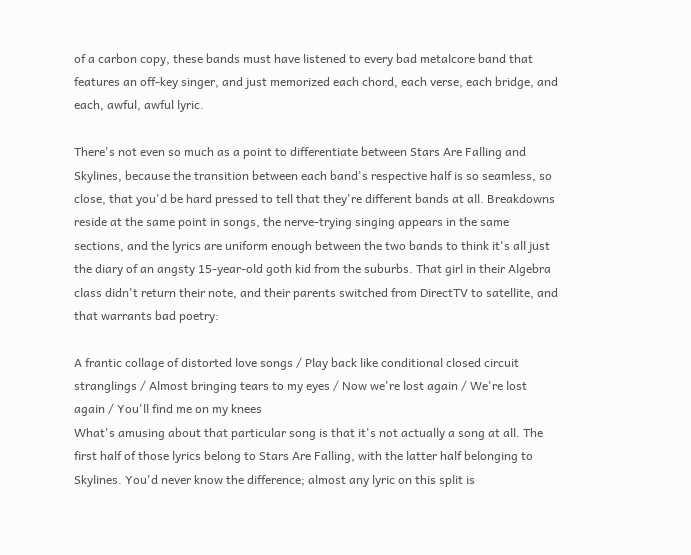of a carbon copy, these bands must have listened to every bad metalcore band that features an off-key singer, and just memorized each chord, each verse, each bridge, and each, awful, awful lyric.

There's not even so much as a point to differentiate between Stars Are Falling and Skylines, because the transition between each band's respective half is so seamless, so close, that you'd be hard pressed to tell that they're different bands at all. Breakdowns reside at the same point in songs, the nerve-trying singing appears in the same sections, and the lyrics are uniform enough between the two bands to think it's all just the diary of an angsty 15-year-old goth kid from the suburbs. That girl in their Algebra class didn't return their note, and their parents switched from DirectTV to satellite, and that warrants bad poetry:

A frantic collage of distorted love songs / Play back like conditional closed circuit stranglings / Almost bringing tears to my eyes / Now we're lost again / We're lost again / You'll find me on my knees
What's amusing about that particular song is that it's not actually a song at all. The first half of those lyrics belong to Stars Are Falling, with the latter half belonging to Skylines. You'd never know the difference; almost any lyric on this split is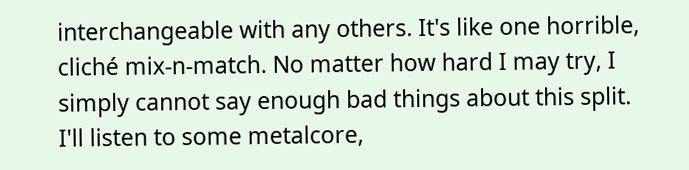interchangeable with any others. It's like one horrible, cliché mix-n-match. No matter how hard I may try, I simply cannot say enough bad things about this split. I'll listen to some metalcore,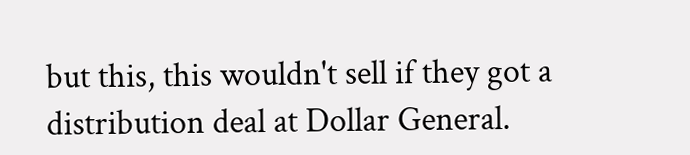but this, this wouldn't sell if they got a distribution deal at Dollar General.